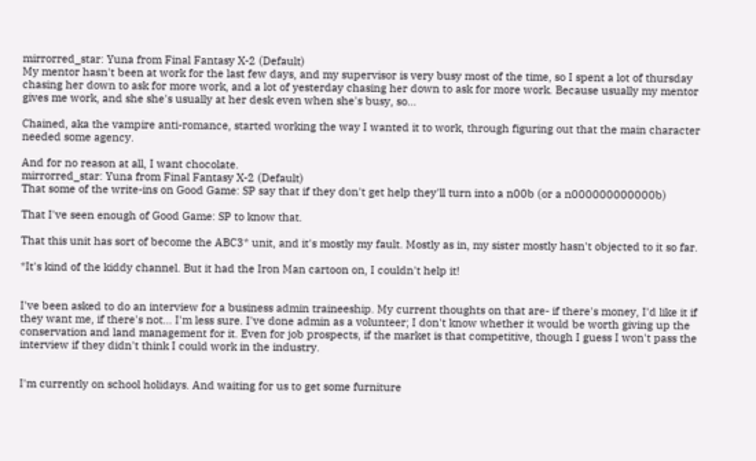mirrorred_star: Yuna from Final Fantasy X-2 (Default)
My mentor hasn't been at work for the last few days, and my supervisor is very busy most of the time, so I spent a lot of thursday chasing her down to ask for more work, and a lot of yesterday chasing her down to ask for more work. Because usually my mentor gives me work, and she she's usually at her desk even when she's busy, so...

Chained, aka the vampire anti-romance, started working the way I wanted it to work, through figuring out that the main character needed some agency.

And for no reason at all, I want chocolate.
mirrorred_star: Yuna from Final Fantasy X-2 (Default)
That some of the write-ins on Good Game: SP say that if they don't get help they'll turn into a n00b (or a n000000000000b)

That I've seen enough of Good Game: SP to know that.

That this unit has sort of become the ABC3* unit, and it's mostly my fault. Mostly as in, my sister mostly hasn't objected to it so far.

*It's kind of the kiddy channel. But it had the Iron Man cartoon on, I couldn't help it!


I've been asked to do an interview for a business admin traineeship. My current thoughts on that are- if there's money, I'd like it if they want me, if there's not... I'm less sure. I've done admin as a volunteer; I don't know whether it would be worth giving up the conservation and land management for it. Even for job prospects, if the market is that competitive, though I guess I won't pass the interview if they didn't think I could work in the industry.


I'm currently on school holidays. And waiting for us to get some furniture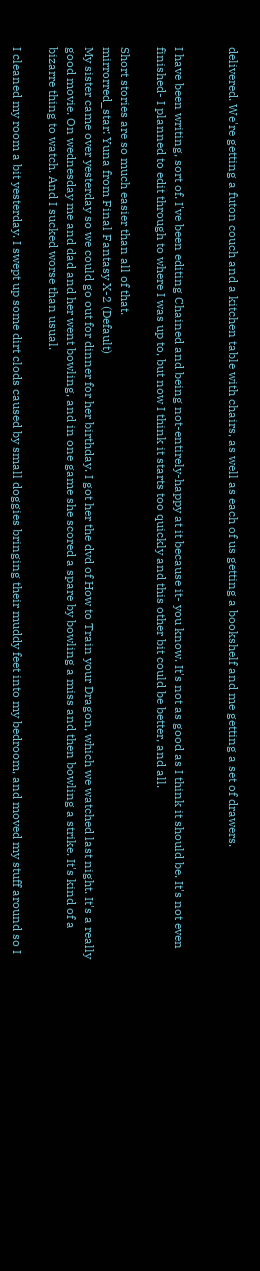delivered. We're getting a futon couch and a kitchen table with chairs, as well as each of us getting a bookshelf and me getting a set of drawers.


I have been writing, sort of. I've been editing Chained and being not-entirely-happy at it because it- you know. It's not as good as I think it should be. It's not even finished- I planned to edit through to where I was up to, but now I think it starts too quickly and this other bit could be better, and all.

Short stories are so much easier than all of that.
mirrorred_star: Yuna from Final Fantasy X-2 (Default)
My sister came over yesterday so we could go out for dinner for her birthday. I got her the dvd of How to Train your Dragon, which we watched last night. It's a really good movie. On wednesday me and dad and her went bowling, and in one game she scored a spare by bowling a miss and then bowling a strike. It's kind of a bizarre thing to watch. And I sucked worse than usual.

I cleaned my room a bit yesterday. I swept up some dirt clods caused by small doggies bringing their muddy feet into my bedroom, and moved my stuff around so I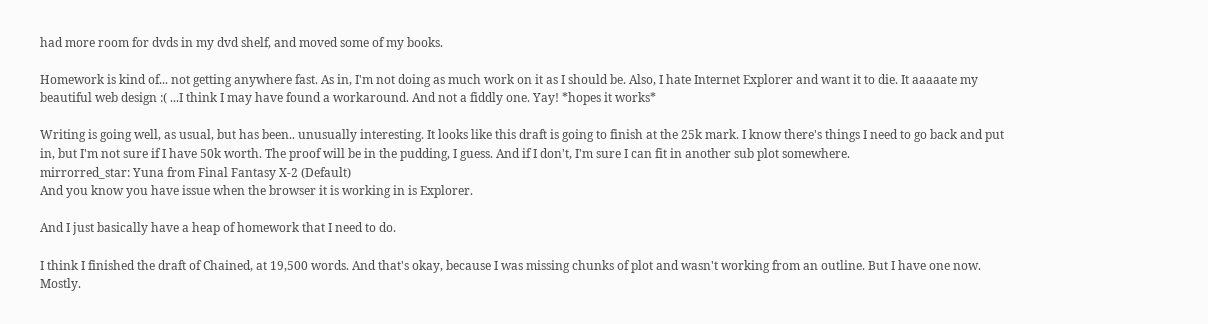had more room for dvds in my dvd shelf, and moved some of my books.

Homework is kind of... not getting anywhere fast. As in, I'm not doing as much work on it as I should be. Also, I hate Internet Explorer and want it to die. It aaaaate my beautiful web design :( ...I think I may have found a workaround. And not a fiddly one. Yay! *hopes it works*

Writing is going well, as usual, but has been.. unusually interesting. It looks like this draft is going to finish at the 25k mark. I know there's things I need to go back and put in, but I'm not sure if I have 50k worth. The proof will be in the pudding, I guess. And if I don't, I'm sure I can fit in another sub plot somewhere.
mirrorred_star: Yuna from Final Fantasy X-2 (Default)
And you know you have issue when the browser it is working in is Explorer.

And I just basically have a heap of homework that I need to do.

I think I finished the draft of Chained, at 19,500 words. And that's okay, because I was missing chunks of plot and wasn't working from an outline. But I have one now. Mostly.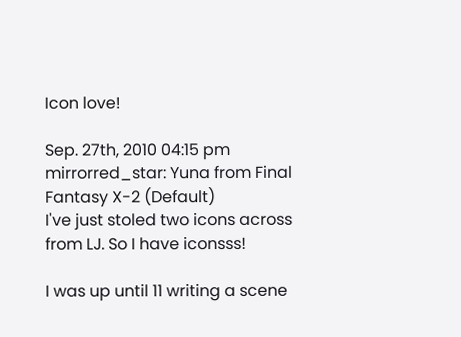Icon love!

Sep. 27th, 2010 04:15 pm
mirrorred_star: Yuna from Final Fantasy X-2 (Default)
I've just stoled two icons across from LJ. So I have iconsss!

I was up until 11 writing a scene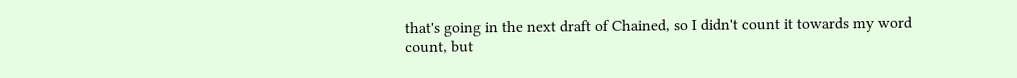that's going in the next draft of Chained, so I didn't count it towards my word count, but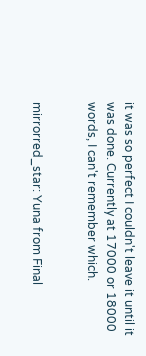it was so perfect I couldn't leave it until it was done. Currently at 17000 or 18000 words, I can't remember which.


mirrorred_star: Yuna from Final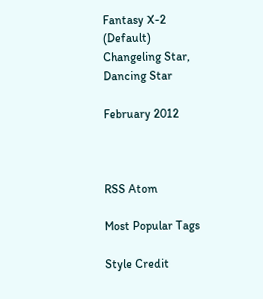Fantasy X-2 (Default)
Changeling Star, Dancing Star

February 2012



RSS Atom

Most Popular Tags

Style Credit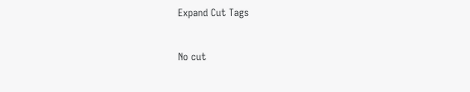Expand Cut Tags

No cut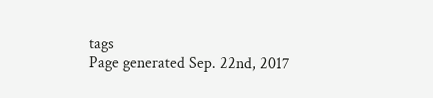tags
Page generated Sep. 22nd, 2017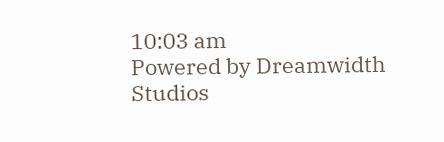10:03 am
Powered by Dreamwidth Studios